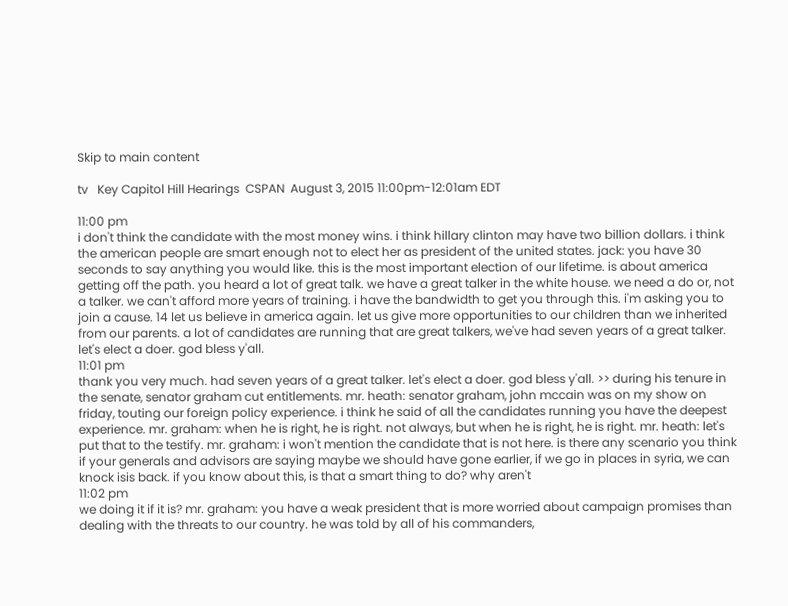Skip to main content

tv   Key Capitol Hill Hearings  CSPAN  August 3, 2015 11:00pm-12:01am EDT

11:00 pm
i don't think the candidate with the most money wins. i think hillary clinton may have two billion dollars. i think the american people are smart enough not to elect her as president of the united states. jack: you have 30 seconds to say anything you would like. this is the most important election of our lifetime. is about america getting off the path. you heard a lot of great talk. we have a great talker in the white house. we need a do or, not a talker. we can't afford more years of training. i have the bandwidth to get you through this. i'm asking you to join a cause. 14 let us believe in america again. let us give more opportunities to our children than we inherited from our parents. a lot of candidates are running that are great talkers, we've had seven years of a great talker. let's elect a doer. god bless y'all.
11:01 pm
thank you very much. had seven years of a great talker. let's elect a doer. god bless y'all. >> during his tenure in the senate, senator graham cut entitlements. mr. heath: senator graham, john mccain was on my show on friday, touting our foreign policy experience. i think he said of all the candidates running you have the deepest experience. mr. graham: when he is right, he is right. not always, but when he is right, he is right. mr. heath: let's put that to the testify. mr. graham: i won't mention the candidate that is not here. is there any scenario you think if your generals and advisors are saying maybe we should have gone earlier, if we go in places in syria, we can knock isis back. if you know about this, is that a smart thing to do? why aren't
11:02 pm
we doing it if it is? mr. graham: you have a weak president that is more worried about campaign promises than dealing with the threats to our country. he was told by all of his commanders,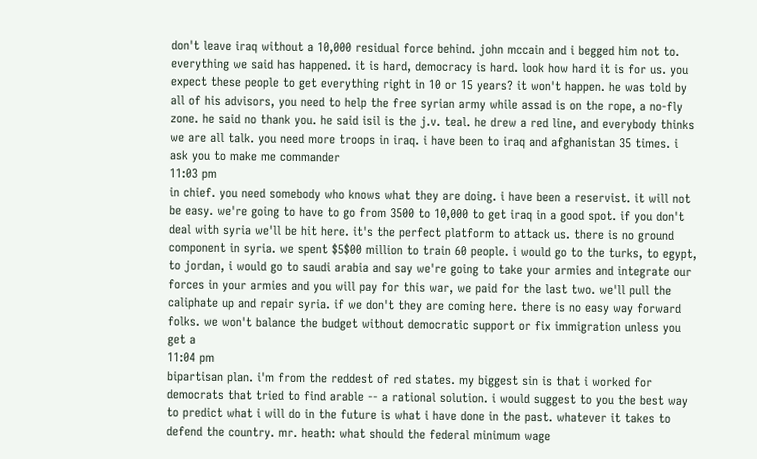don't leave iraq without a 10,000 residual force behind. john mccain and i begged him not to. everything we said has happened. it is hard, democracy is hard. look how hard it is for us. you expect these people to get everything right in 10 or 15 years? it won't happen. he was told by all of his advisors, you need to help the free syrian army while assad is on the rope, a no-fly zone. he said no thank you. he said isil is the j.v. teal. he drew a red line, and everybody thinks we are all talk. you need more troops in iraq. i have been to iraq and afghanistan 35 times. i ask you to make me commander
11:03 pm
in chief. you need somebody who knows what they are doing. i have been a reservist. it will not be easy. we're going to have to go from 3500 to 10,000 to get iraq in a good spot. if you don't deal with syria we'll be hit here. it's the perfect platform to attack us. there is no ground component in syria. we spent $5$00 million to train 60 people. i would go to the turks, to egypt, to jordan, i would go to saudi arabia and say we're going to take your armies and integrate our forces in your armies and you will pay for this war, we paid for the last two. we'll pull the caliphate up and repair syria. if we don't they are coming here. there is no easy way forward folks. we won't balance the budget without democratic support or fix immigration unless you get a
11:04 pm
bipartisan plan. i'm from the reddest of red states. my biggest sin is that i worked for democrats that tried to find arable -- a rational solution. i would suggest to you the best way to predict what i will do in the future is what i have done in the past. whatever it takes to defend the country. mr. heath: what should the federal minimum wage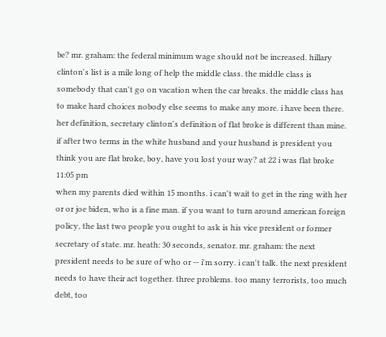be? mr. graham: the federal minimum wage should not be increased. hillary clinton's list is a mile long of help the middle class. the middle class is somebody that can't go on vacation when the car breaks. the middle class has to make hard choices nobody else seems to make any more. i have been there. her definition, secretary clinton's definition of flat broke is different than mine. if after two terms in the white husband and your husband is president you think you are flat broke, boy, have you lost your way? at 22 i was flat broke
11:05 pm
when my parents died within 15 months. i can't wait to get in the ring with her or or joe biden, who is a fine man. if you want to turn around american foreign policy, the last two people you ought to ask is his vice president or former secretary of state. mr. heath: 30 seconds, senator. mr. graham: the next president needs to be sure of who or -- i'm sorry. i can't talk. the next president needs to have their act together. three problems. too many terrorists, too much debt, too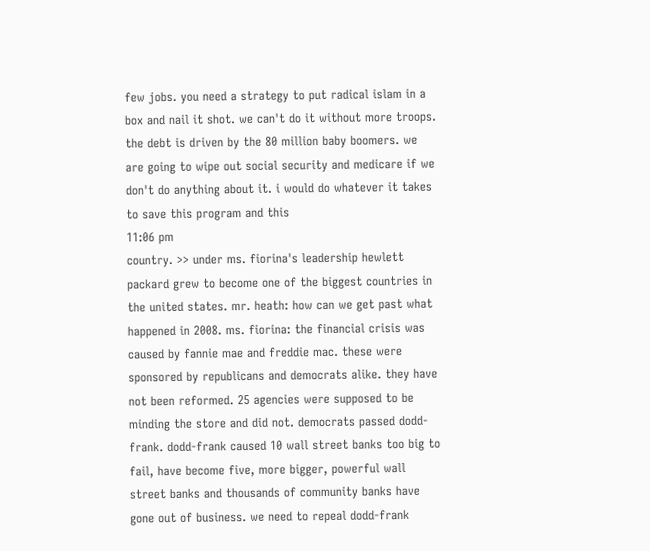few jobs. you need a strategy to put radical islam in a box and nail it shot. we can't do it without more troops. the debt is driven by the 80 million baby boomers. we are going to wipe out social security and medicare if we don't do anything about it. i would do whatever it takes to save this program and this
11:06 pm
country. >> under ms. fiorina's leadership hewlett packard grew to become one of the biggest countries in the united states. mr. heath: how can we get past what happened in 2008. ms. fiorina: the financial crisis was caused by fannie mae and freddie mac. these were sponsored by republicans and democrats alike. they have not been reformed. 25 agencies were supposed to be minding the store and did not. democrats passed dodd-frank. dodd-frank caused 10 wall street banks too big to fail, have become five, more bigger, powerful wall street banks and thousands of community banks have gone out of business. we need to repeal dodd-frank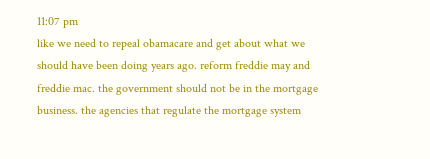11:07 pm
like we need to repeal obamacare and get about what we should have been doing years ago. reform freddie may and freddie mac. the government should not be in the mortgage business. the agencies that regulate the mortgage system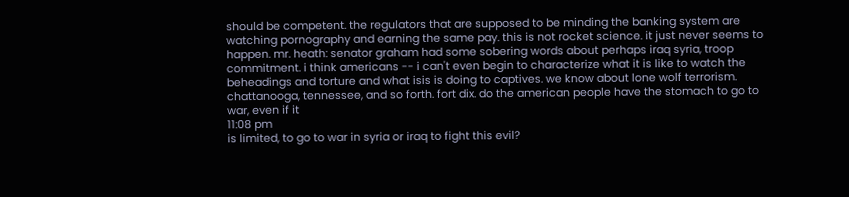should be competent. the regulators that are supposed to be minding the banking system are watching pornography and earning the same pay. this is not rocket science. it just never seems to happen. mr. heath: senator graham had some sobering words about perhaps iraq syria, troop commitment. i think americans -- i can't even begin to characterize what it is like to watch the beheadings and torture and what isis is doing to captives. we know about lone wolf terrorism. chattanooga, tennessee, and so forth. fort dix. do the american people have the stomach to go to war, even if it
11:08 pm
is limited, to go to war in syria or iraq to fight this evil?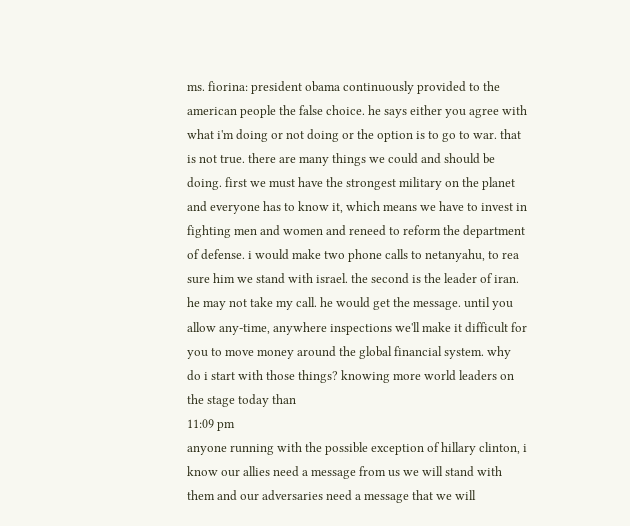ms. fiorina: president obama continuously provided to the american people the false choice. he says either you agree with what i'm doing or not doing or the option is to go to war. that is not true. there are many things we could and should be doing. first we must have the strongest military on the planet and everyone has to know it, which means we have to invest in fighting men and women and reneed to reform the department of defense. i would make two phone calls to netanyahu, to rea sure him we stand with israel. the second is the leader of iran. he may not take my call. he would get the message. until you allow any-time, anywhere inspections we'll make it difficult for you to move money around the global financial system. why do i start with those things? knowing more world leaders on the stage today than
11:09 pm
anyone running with the possible exception of hillary clinton, i know our allies need a message from us we will stand with them and our adversaries need a message that we will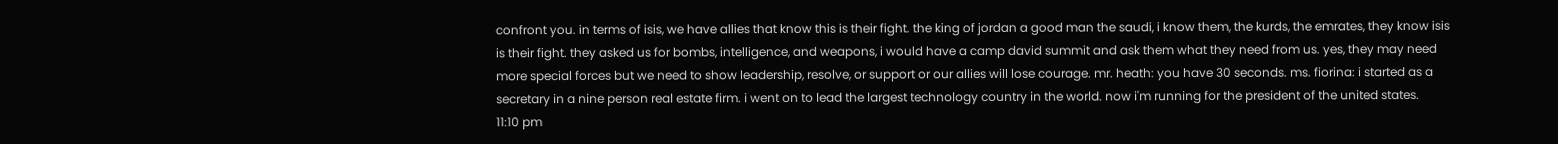confront you. in terms of isis, we have allies that know this is their fight. the king of jordan a good man the saudi, i know them, the kurds, the emrates, they know isis is their fight. they asked us for bombs, intelligence, and weapons, i would have a camp david summit and ask them what they need from us. yes, they may need more special forces but we need to show leadership, resolve, or support or our allies will lose courage. mr. heath: you have 30 seconds. ms. fiorina: i started as a secretary in a nine person real estate firm. i went on to lead the largest technology country in the world. now i'm running for the president of the united states.
11:10 pm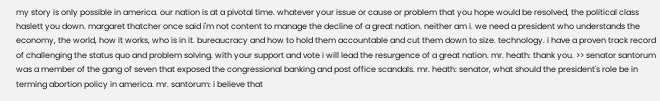my story is only possible in america. our nation is at a pivotal time. whatever your issue or cause or problem that you hope would be resolved, the political class haslett you down. margaret thatcher once said i'm not content to manage the decline of a great nation. neither am i. we need a president who understands the economy, the world, how it works, who is in it. bureaucracy and how to hold them accountable and cut them down to size. technology. i have a proven track record of challenging the status quo and problem solving. with your support and vote i will lead the resurgence of a great nation. mr. heath: thank you. >> senator santorum was a member of the gang of seven that exposed the congressional banking and post office scandals. mr. heath: senator, what should the president's role be in terming abortion policy in america. mr. santorum: i believe that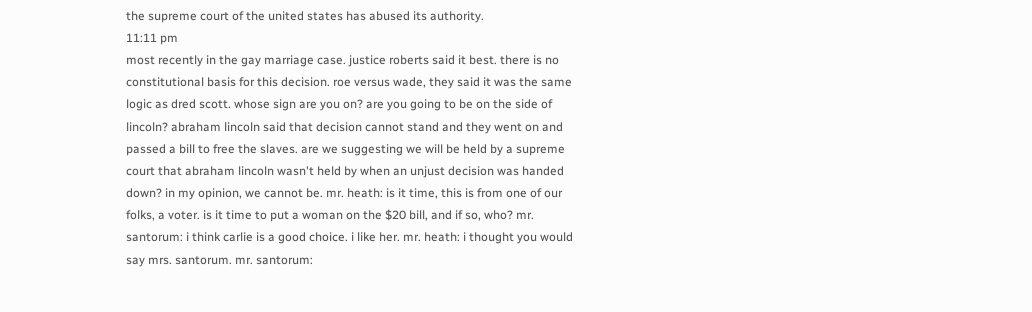the supreme court of the united states has abused its authority.
11:11 pm
most recently in the gay marriage case. justice roberts said it best. there is no constitutional basis for this decision. roe versus wade, they said it was the same logic as dred scott. whose sign are you on? are you going to be on the side of lincoln? abraham lincoln said that decision cannot stand and they went on and passed a bill to free the slaves. are we suggesting we will be held by a supreme court that abraham lincoln wasn't held by when an unjust decision was handed down? in my opinion, we cannot be. mr. heath: is it time, this is from one of our folks, a voter. is it time to put a woman on the $20 bill, and if so, who? mr. santorum: i think carlie is a good choice. i like her. mr. heath: i thought you would say mrs. santorum. mr. santorum: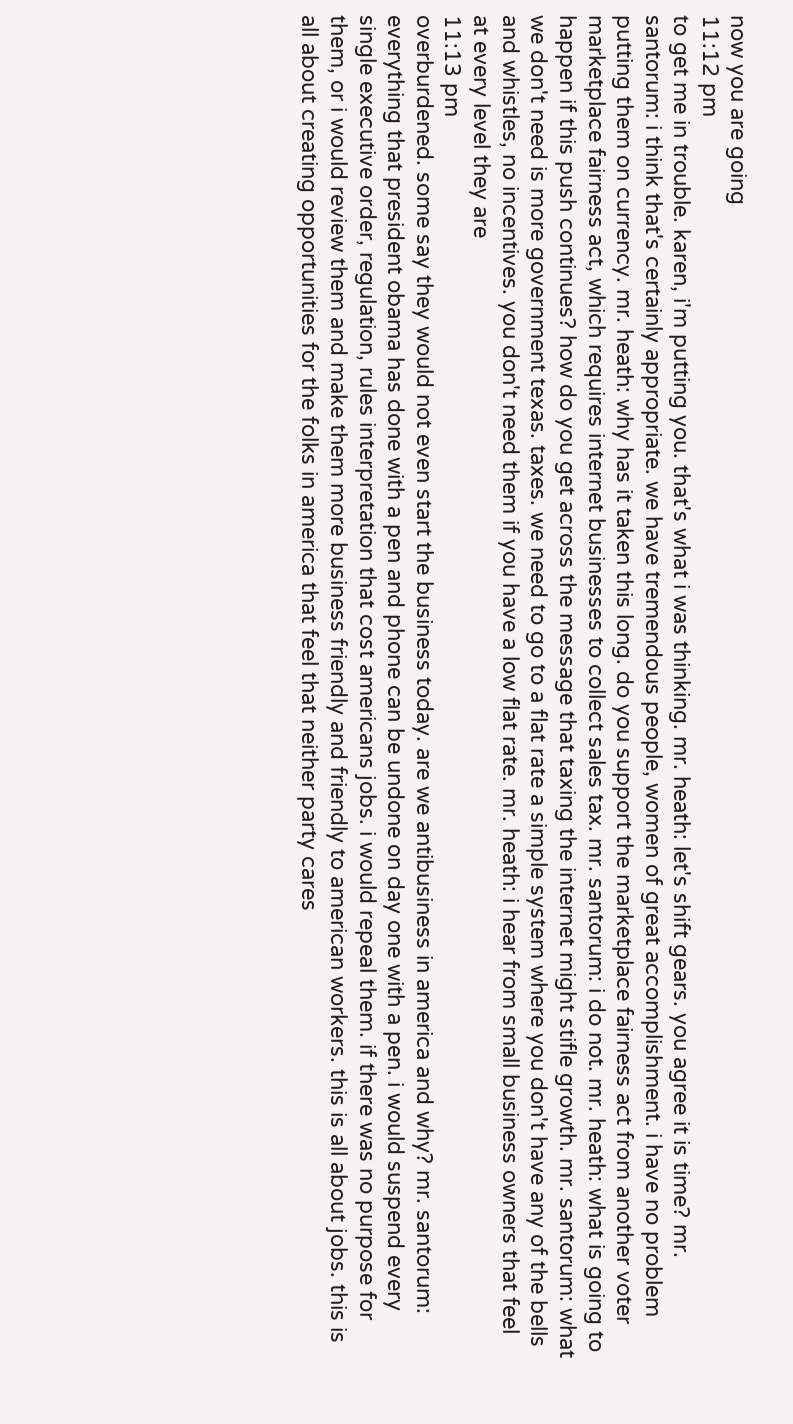now you are going
11:12 pm
to get me in trouble. karen, i'm putting you. that's what i was thinking. mr. heath: let's shift gears. you agree it is time? mr. santorum: i think that's certainly appropriate. we have tremendous people, women of great accomplishment. i have no problem putting them on currency. mr. heath: why has it taken this long. do you support the marketplace fairness act from another voter marketplace fairness act, which requires internet businesses to collect sales tax. mr. santorum: i do not. mr. heath: what is going to happen if this push continues? how do you get across the message that taxing the internet might stifle growth. mr. santorum: what we don't need is more government texas. taxes. we need to go to a flat rate a simple system where you don't have any of the bells and whistles, no incentives. you don't need them if you have a low flat rate. mr. heath: i hear from small business owners that feel at every level they are
11:13 pm
overburdened. some say they would not even start the business today. are we antibusiness in america and why? mr. santorum: everything that president obama has done with a pen and phone can be undone on day one with a pen. i would suspend every single executive order, regulation, rules interpretation that cost americans jobs. i would repeal them. if there was no purpose for them, or i would review them and make them more business friendly and friendly to american workers. this is all about jobs. this is all about creating opportunities for the folks in america that feel that neither party cares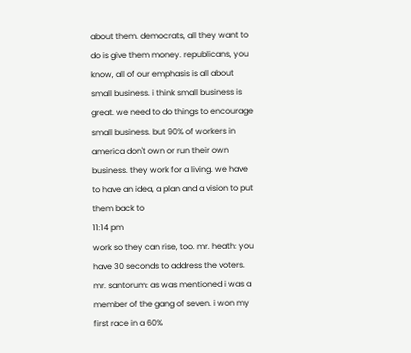about them. democrats, all they want to do is give them money. republicans, you know, all of our emphasis is all about small business. i think small business is great. we need to do things to encourage small business. but 90% of workers in america don't own or run their own business. they work for a living. we have to have an idea, a plan and a vision to put them back to
11:14 pm
work so they can rise, too. mr. heath: you have 30 seconds to address the voters. mr. santorum: as was mentioned i was a member of the gang of seven. i won my first race in a 60%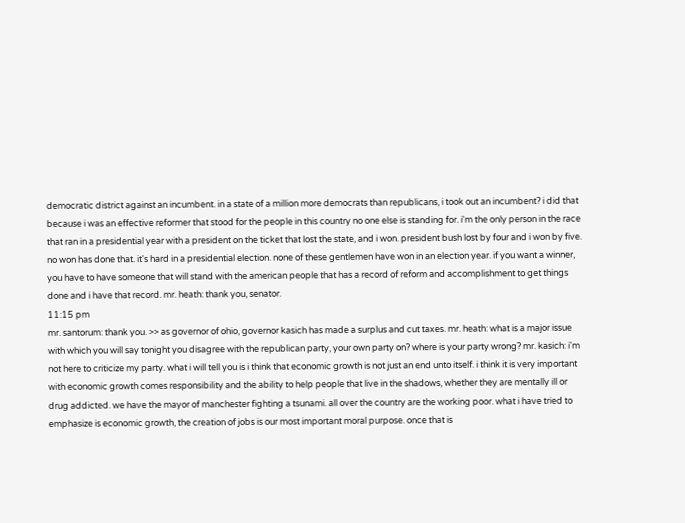democratic district against an incumbent. in a state of a million more democrats than republicans, i took out an incumbent? i did that because i was an effective reformer that stood for the people in this country no one else is standing for. i'm the only person in the race that ran in a presidential year with a president on the ticket that lost the state, and i won. president bush lost by four and i won by five. no won has done that. it's hard in a presidential election. none of these gentlemen have won in an election year. if you want a winner, you have to have someone that will stand with the american people that has a record of reform and accomplishment to get things done and i have that record. mr. heath: thank you, senator.
11:15 pm
mr. santorum: thank you. >> as governor of ohio, governor kasich has made a surplus and cut taxes. mr. heath: what is a major issue with which you will say tonight you disagree with the republican party, your own party on? where is your party wrong? mr. kasich: i'm not here to criticize my party. what i will tell you is i think that economic growth is not just an end unto itself. i think it is very important with economic growth comes responsibility and the ability to help people that live in the shadows, whether they are mentally ill or drug addicted. we have the mayor of manchester fighting a tsunami. all over the country are the working poor. what i have tried to emphasize is economic growth, the creation of jobs is our most important moral purpose. once that is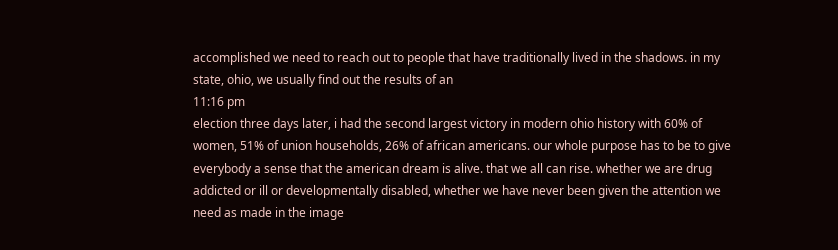accomplished we need to reach out to people that have traditionally lived in the shadows. in my state, ohio, we usually find out the results of an
11:16 pm
election three days later, i had the second largest victory in modern ohio history with 60% of women, 51% of union households, 26% of african americans. our whole purpose has to be to give everybody a sense that the american dream is alive. that we all can rise. whether we are drug addicted or ill or developmentally disabled, whether we have never been given the attention we need as made in the image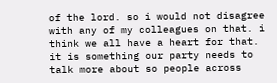of the lord. so i would not disagree with any of my colleagues on that. i think we all have a heart for that. it is something our party needs to talk more about so people across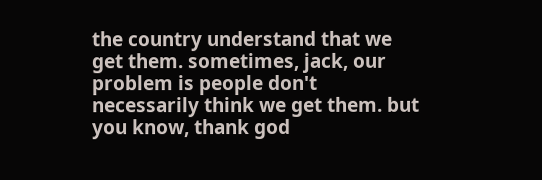the country understand that we get them. sometimes, jack, our problem is people don't necessarily think we get them. but you know, thank god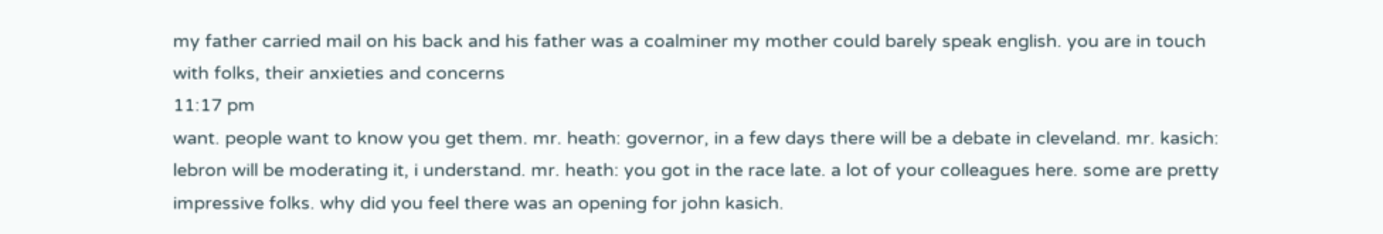my father carried mail on his back and his father was a coalminer my mother could barely speak english. you are in touch with folks, their anxieties and concerns
11:17 pm
want. people want to know you get them. mr. heath: governor, in a few days there will be a debate in cleveland. mr. kasich: lebron will be moderating it, i understand. mr. heath: you got in the race late. a lot of your colleagues here. some are pretty impressive folks. why did you feel there was an opening for john kasich.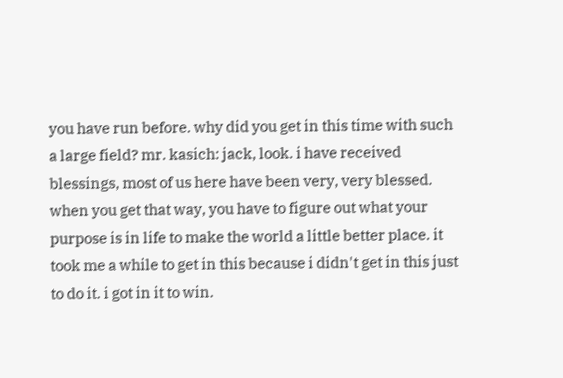you have run before. why did you get in this time with such a large field? mr. kasich: jack, look. i have received blessings, most of us here have been very, very blessed. when you get that way, you have to figure out what your purpose is in life to make the world a little better place. it took me a while to get in this because i didn't get in this just to do it. i got in it to win.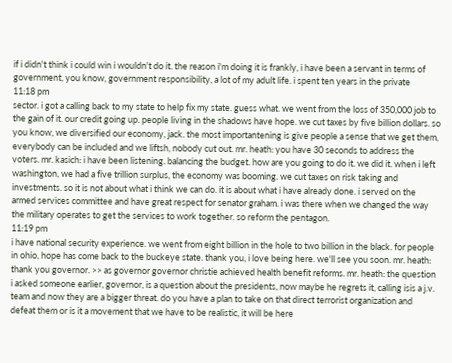if i didn't think i could win i wouldn't do it. the reason i'm doing it is frankly, i have been a servant in terms of government, you know, government responsibility, a lot of my adult life. i spent ten years in the private
11:18 pm
sector. i got a calling back to my state to help fix my state. guess what. we went from the loss of 350,000 job to the gain of it. our credit going up. people living in the shadows have hope. we cut taxes by five billion dollars. so you know, we diversified our economy, jack. the most importantening is give people a sense that we get them, everybody can be included and we liftsh, nobody cut out. mr. heath: you have 30 seconds to address the voters. mr. kasich: i have been listening. balancing the budget. how are you going to do it. we did it. when i left washington, we had a five trillion surplus, the economy was booming. we cut taxes on risk taking and investments. so it is not about what i think we can do. it is about what i have already done. i served on the armed services committee and have great respect for senator graham. i was there when we changed the way the military operates to get the services to work together. so reform the pentagon.
11:19 pm
i have national security experience. we went from eight billion in the hole to two billion in the black. for people in ohio, hope has come back to the buckeye state. thank you, i love being here. we'll see you soon. mr. heath: thank you governor. >> as governor governor christie achieved health benefit reforms. mr. heath: the question i asked someone earlier, governor, is a question about the presidents, now maybe he regrets it, calling isis a j.v. team and now they are a bigger threat. do you have a plan to take on that direct terrorist organization and defeat them or is it a movement that we have to be realistic, it will be here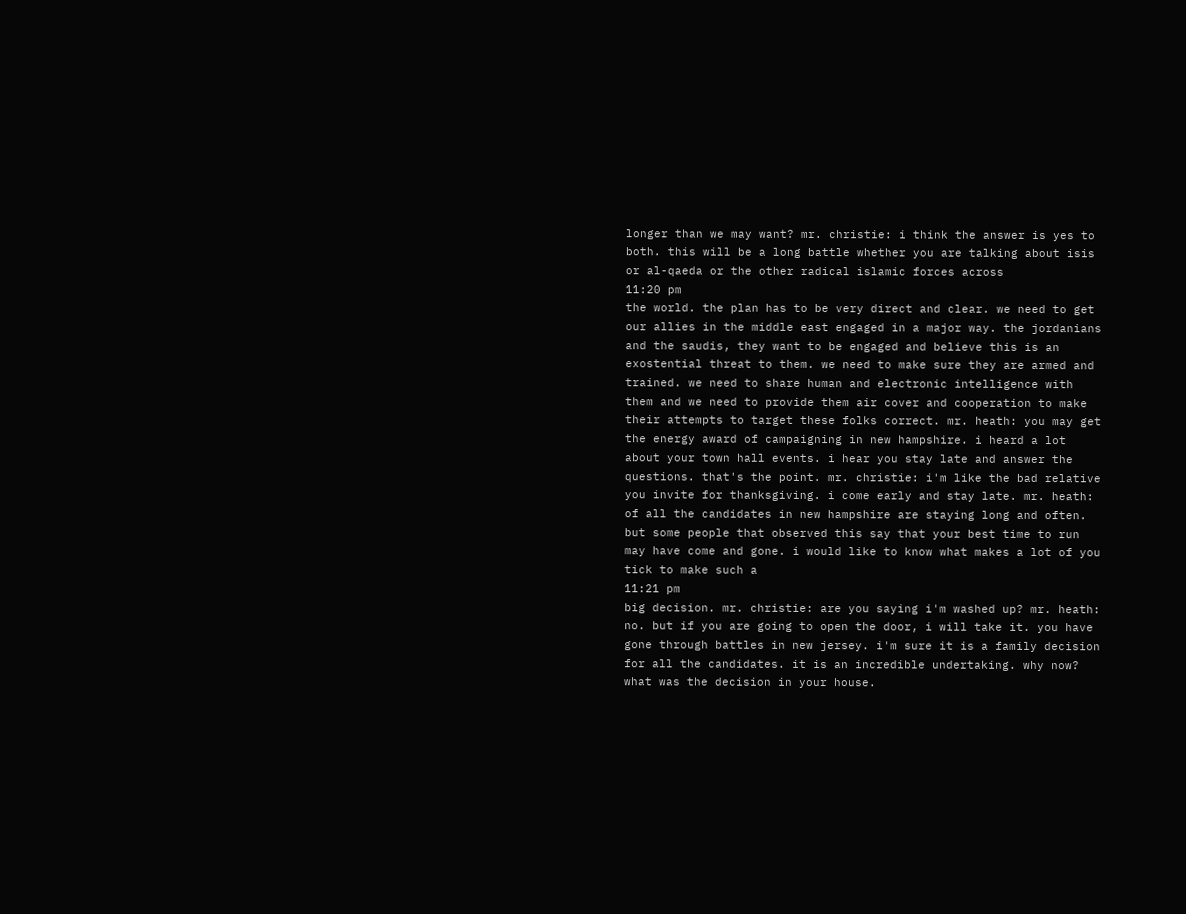longer than we may want? mr. christie: i think the answer is yes to both. this will be a long battle whether you are talking about isis or al-qaeda or the other radical islamic forces across
11:20 pm
the world. the plan has to be very direct and clear. we need to get our allies in the middle east engaged in a major way. the jordanians and the saudis, they want to be engaged and believe this is an exostential threat to them. we need to make sure they are armed and trained. we need to share human and electronic intelligence with them and we need to provide them air cover and cooperation to make their attempts to target these folks correct. mr. heath: you may get the energy award of campaigning in new hampshire. i heard a lot about your town hall events. i hear you stay late and answer the questions. that's the point. mr. christie: i'm like the bad relative you invite for thanksgiving. i come early and stay late. mr. heath: of all the candidates in new hampshire are staying long and often. but some people that observed this say that your best time to run may have come and gone. i would like to know what makes a lot of you tick to make such a
11:21 pm
big decision. mr. christie: are you saying i'm washed up? mr. heath: no. but if you are going to open the door, i will take it. you have gone through battles in new jersey. i'm sure it is a family decision for all the candidates. it is an incredible undertaking. why now? what was the decision in your house.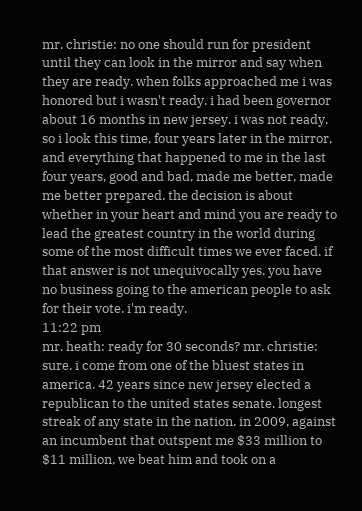mr. christie: no one should run for president until they can look in the mirror and say when they are ready. when folks approached me i was honored but i wasn't ready. i had been governor about 16 months in new jersey. i was not ready. so i look this time, four years later in the mirror, and everything that happened to me in the last four years, good and bad, made me better, made me better prepared. the decision is about whether in your heart and mind you are ready to lead the greatest country in the world during some of the most difficult times we ever faced. if that answer is not unequivocally yes, you have no business going to the american people to ask for their vote. i'm ready.
11:22 pm
mr. heath: ready for 30 seconds? mr. christie: sure. i come from one of the bluest states in america. 42 years since new jersey elected a republican to the united states senate. longest streak of any state in the nation. in 2009, against an incumbent that outspent me $33 million to $11 million, we beat him and took on a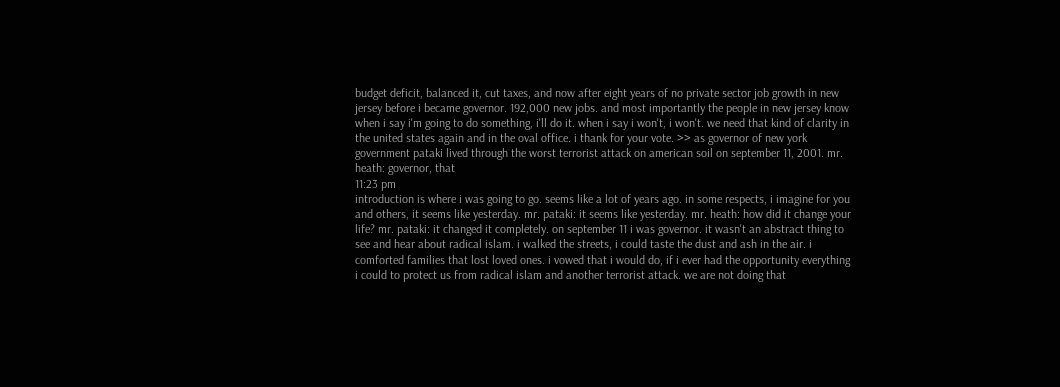budget deficit, balanced it, cut taxes, and now after eight years of no private sector job growth in new jersey before i became governor. 192,000 new jobs. and most importantly the people in new jersey know when i say i'm going to do something, i'll do it. when i say i won't, i won't. we need that kind of clarity in the united states again and in the oval office. i thank for your vote. >> as governor of new york government pataki lived through the worst terrorist attack on american soil on september 11, 2001. mr. heath: governor, that
11:23 pm
introduction is where i was going to go. seems like a lot of years ago. in some respects, i imagine for you and others, it seems like yesterday. mr. pataki: it seems like yesterday. mr. heath: how did it change your life? mr. pataki: it changed it completely. on september 11 i was governor. it wasn't an abstract thing to see and hear about radical islam. i walked the streets, i could taste the dust and ash in the air. i comforted families that lost loved ones. i vowed that i would do, if i ever had the opportunity everything i could to protect us from radical islam and another terrorist attack. we are not doing that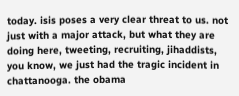today. isis poses a very clear threat to us. not just with a major attack, but what they are doing here, tweeting, recruiting, jihaddists, you know, we just had the tragic incident in chattanooga. the obama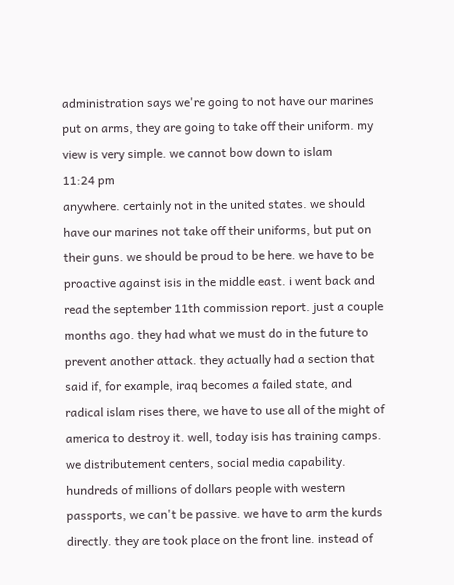administration says we're going to not have our marines put on arms, they are going to take off their uniform. my view is very simple. we cannot bow down to islam
11:24 pm
anywhere. certainly not in the united states. we should have our marines not take off their uniforms, but put on their guns. we should be proud to be here. we have to be proactive against isis in the middle east. i went back and read the september 11th commission report. just a couple months ago. they had what we must do in the future to prevent another attack. they actually had a section that said if, for example, iraq becomes a failed state, and radical islam rises there, we have to use all of the might of america to destroy it. well, today isis has training camps. we distributement centers, social media capability. hundreds of millions of dollars people with western passports, we can't be passive. we have to arm the kurds directly. they are took place on the front line. instead of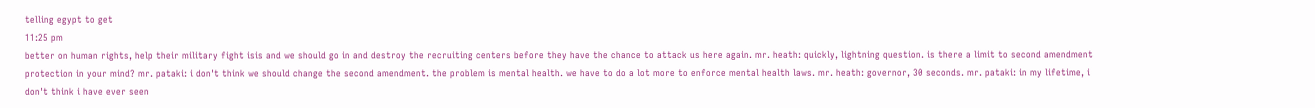telling egypt to get
11:25 pm
better on human rights, help their military fight isis and we should go in and destroy the recruiting centers before they have the chance to attack us here again. mr. heath: quickly, lightning question. is there a limit to second amendment protection in your mind? mr. pataki: i don't think we should change the second amendment. the problem is mental health. we have to do a lot more to enforce mental health laws. mr. heath: governor, 30 seconds. mr. pataki: in my lifetime, i don't think i have ever seen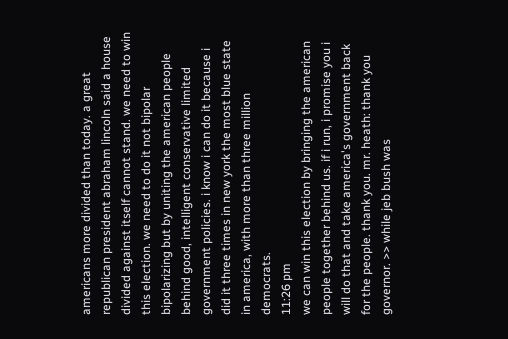americans more divided than today. a great republican president abraham lincoln said a house divided against itself cannot stand. we need to win this election. we need to do it not bipolar bipolarizing but by uniting the american people behind good, intelligent conservative limited government policies. i know i can do it because i did it three times in new york the most blue state in america, with more than three million democrats.
11:26 pm
we can win this election by bringing the american people together behind us. if i run, i promise you i will do that and take america's government back for the people. thank you. mr. heath: thank you governor. >> while jeb bush was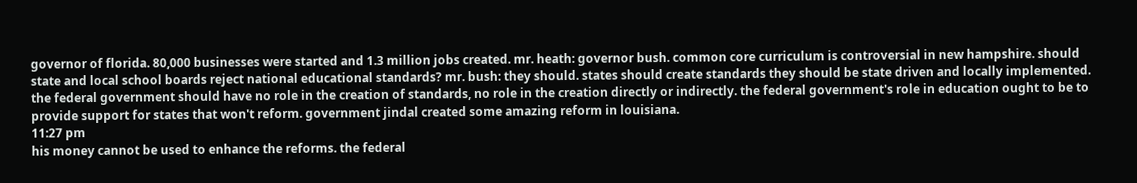governor of florida. 80,000 businesses were started and 1.3 million jobs created. mr. heath: governor bush. common core curriculum is controversial in new hampshire. should state and local school boards reject national educational standards? mr. bush: they should. states should create standards they should be state driven and locally implemented. the federal government should have no role in the creation of standards, no role in the creation directly or indirectly. the federal government's role in education ought to be to provide support for states that won't reform. government jindal created some amazing reform in louisiana.
11:27 pm
his money cannot be used to enhance the reforms. the federal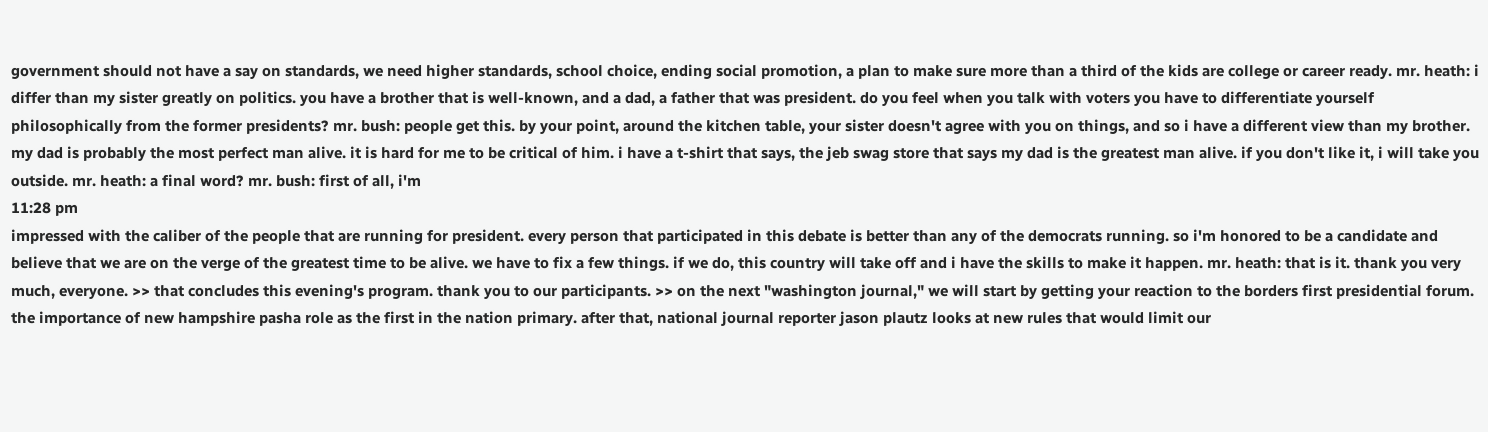government should not have a say on standards, we need higher standards, school choice, ending social promotion, a plan to make sure more than a third of the kids are college or career ready. mr. heath: i differ than my sister greatly on politics. you have a brother that is well-known, and a dad, a father that was president. do you feel when you talk with voters you have to differentiate yourself philosophically from the former presidents? mr. bush: people get this. by your point, around the kitchen table, your sister doesn't agree with you on things, and so i have a different view than my brother. my dad is probably the most perfect man alive. it is hard for me to be critical of him. i have a t-shirt that says, the jeb swag store that says my dad is the greatest man alive. if you don't like it, i will take you outside. mr. heath: a final word? mr. bush: first of all, i'm
11:28 pm
impressed with the caliber of the people that are running for president. every person that participated in this debate is better than any of the democrats running. so i'm honored to be a candidate and believe that we are on the verge of the greatest time to be alive. we have to fix a few things. if we do, this country will take off and i have the skills to make it happen. mr. heath: that is it. thank you very much, everyone. >> that concludes this evening's program. thank you to our participants. >> on the next "washington journal," we will start by getting your reaction to the borders first presidential forum. the importance of new hampshire pasha role as the first in the nation primary. after that, national journal reporter jason plautz looks at new rules that would limit our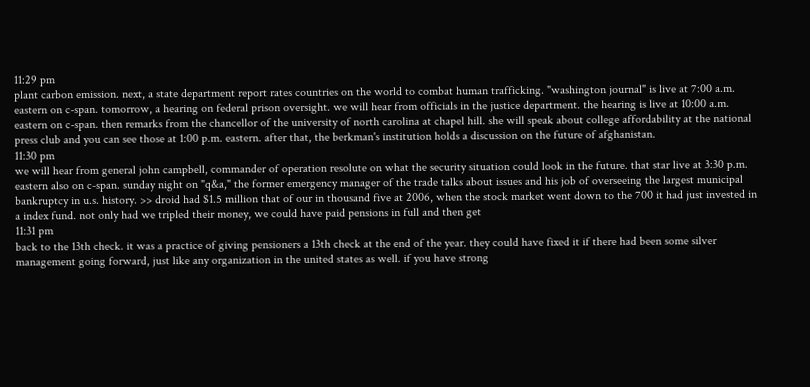11:29 pm
plant carbon emission. next, a state department report rates countries on the world to combat human trafficking. "washington journal" is live at 7:00 a.m. eastern on c-span. tomorrow, a hearing on federal prison oversight. we will hear from officials in the justice department. the hearing is live at 10:00 a.m. eastern on c-span. then remarks from the chancellor of the university of north carolina at chapel hill. she will speak about college affordability at the national press club and you can see those at 1:00 p.m. eastern. after that, the berkman's institution holds a discussion on the future of afghanistan.
11:30 pm
we will hear from general john campbell, commander of operation resolute on what the security situation could look in the future. that star live at 3:30 p.m. eastern also on c-span. sunday night on "q&a," the former emergency manager of the trade talks about issues and his job of overseeing the largest municipal bankruptcy in u.s. history. >> droid had $1.5 million that of our in thousand five at 2006, when the stock market went down to the 700 it had just invested in a index fund. not only had we tripled their money, we could have paid pensions in full and then get
11:31 pm
back to the 13th check. it was a practice of giving pensioners a 13th check at the end of the year. they could have fixed it if there had been some silver management going forward, just like any organization in the united states as well. if you have strong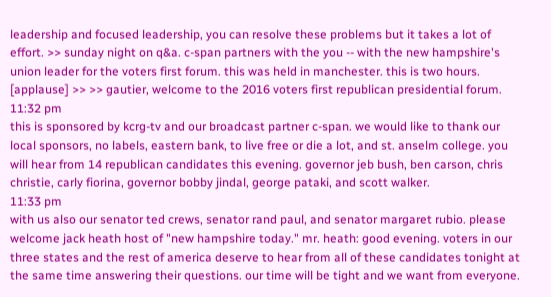leadership and focused leadership, you can resolve these problems but it takes a lot of effort. >> sunday night on q&a. c-span partners with the you -- with the new hampshire's union leader for the voters first forum. this was held in manchester. this is two hours. [applause] >> >> gautier, welcome to the 2016 voters first republican presidential forum.
11:32 pm
this is sponsored by kcrg-tv and our broadcast partner c-span. we would like to thank our local sponsors, no labels, eastern bank, to live free or die a lot, and st. anselm college. you will hear from 14 republican candidates this evening. governor jeb bush, ben carson, chris christie, carly fiorina, governor bobby jindal, george pataki, and scott walker.
11:33 pm
with us also our senator ted crews, senator rand paul, and senator margaret rubio. please welcome jack heath host of "new hampshire today." mr. heath: good evening. voters in our three states and the rest of america deserve to hear from all of these candidates tonight at the same time answering their questions. our time will be tight and we want from everyone.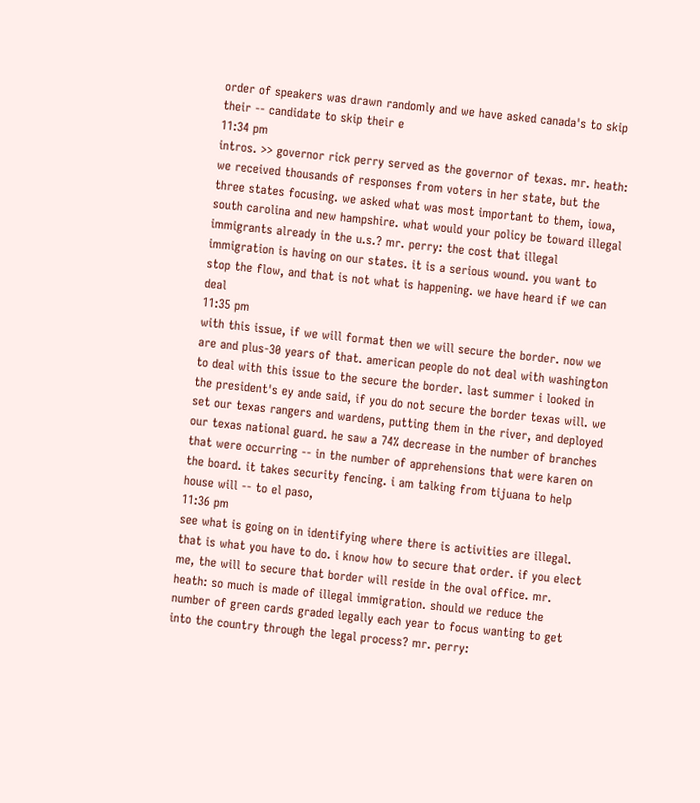order of speakers was drawn randomly and we have asked canada's to skip their -- candidate to skip their e
11:34 pm
intros. >> governor rick perry served as the governor of texas. mr. heath: we received thousands of responses from voters in her state, but the three states focusing. we asked what was most important to them, iowa, south carolina and new hampshire. what would your policy be toward illegal immigrants already in the u.s.? mr. perry: the cost that illegal immigration is having on our states. it is a serious wound. you want to stop the flow, and that is not what is happening. we have heard if we can deal
11:35 pm
with this issue, if we will format then we will secure the border. now we are and plus-30 years of that. american people do not deal with washington to deal with this issue to the secure the border. last summer i looked in the president's ey ande said, if you do not secure the border texas will. we set our texas rangers and wardens, putting them in the river, and deployed our texas national guard. he saw a 74% decrease in the number of branches that were occurring -- in the number of apprehensions that were karen on the board. it takes security fencing. i am talking from tijuana to help house will -- to el paso,
11:36 pm
see what is going on in identifying where there is activities are illegal. that is what you have to do. i know how to secure that order. if you elect me, the will to secure that border will reside in the oval office. mr. heath: so much is made of illegal immigration. should we reduce the number of green cards graded legally each year to focus wanting to get into the country through the legal process? mr. perry: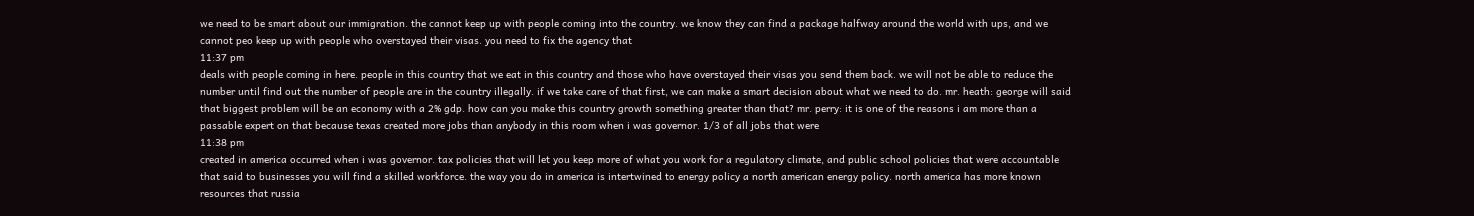we need to be smart about our immigration. the cannot keep up with people coming into the country. we know they can find a package halfway around the world with ups, and we cannot peo keep up with people who overstayed their visas. you need to fix the agency that
11:37 pm
deals with people coming in here. people in this country that we eat in this country and those who have overstayed their visas you send them back. we will not be able to reduce the number until find out the number of people are in the country illegally. if we take care of that first, we can make a smart decision about what we need to do. mr. heath: george will said that biggest problem will be an economy with a 2% gdp. how can you make this country growth something greater than that? mr. perry: it is one of the reasons i am more than a passable expert on that because texas created more jobs than anybody in this room when i was governor. 1/3 of all jobs that were
11:38 pm
created in america occurred when i was governor. tax policies that will let you keep more of what you work for a regulatory climate, and public school policies that were accountable that said to businesses you will find a skilled workforce. the way you do in america is intertwined to energy policy a north american energy policy. north america has more known resources that russia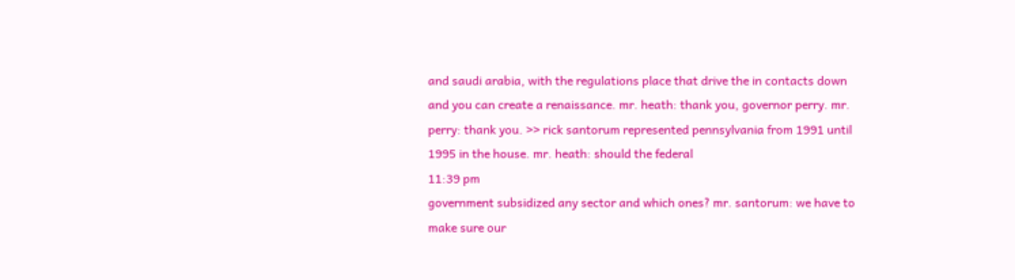and saudi arabia, with the regulations place that drive the in contacts down and you can create a renaissance. mr. heath: thank you, governor perry. mr. perry: thank you. >> rick santorum represented pennsylvania from 1991 until 1995 in the house. mr. heath: should the federal
11:39 pm
government subsidized any sector and which ones? mr. santorum: we have to make sure our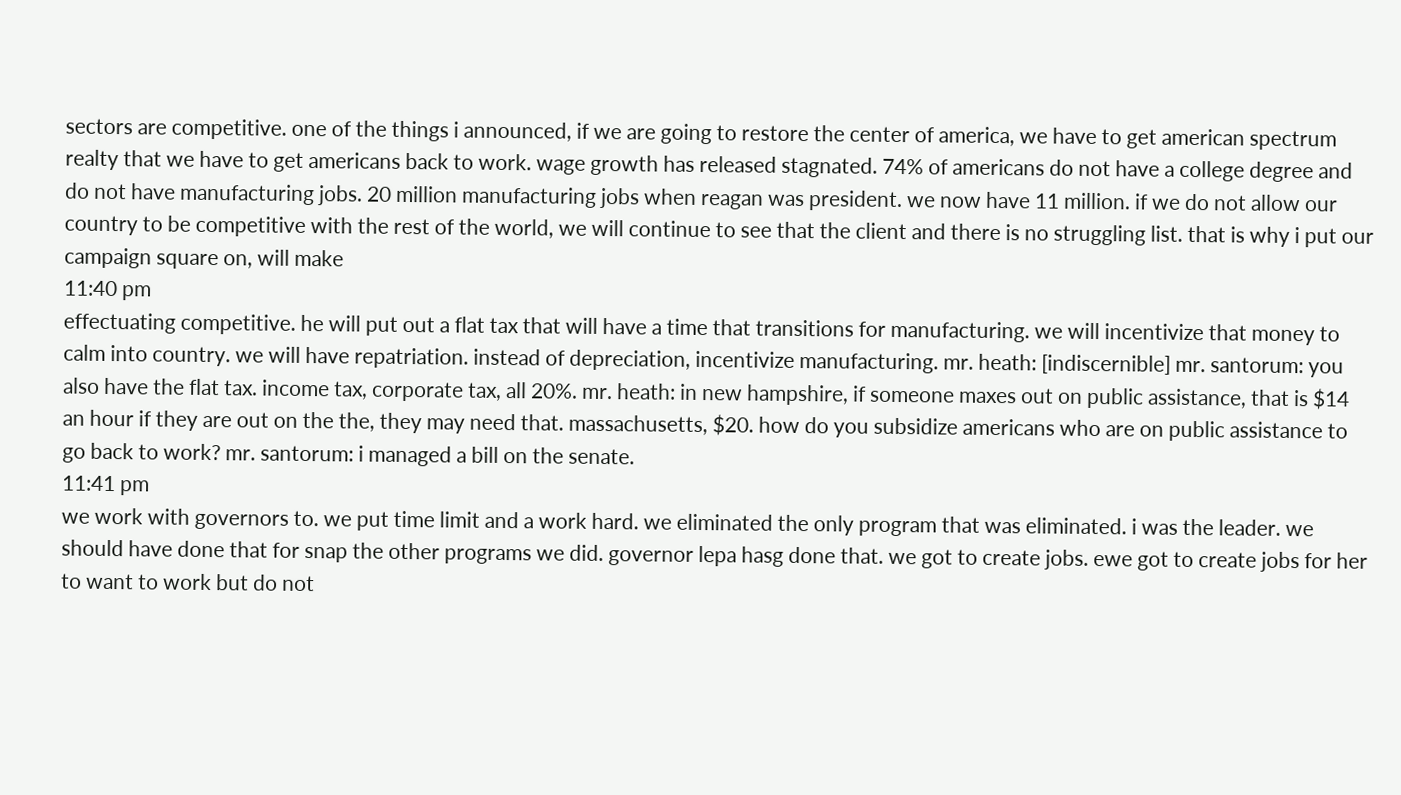sectors are competitive. one of the things i announced, if we are going to restore the center of america, we have to get american spectrum realty that we have to get americans back to work. wage growth has released stagnated. 74% of americans do not have a college degree and do not have manufacturing jobs. 20 million manufacturing jobs when reagan was president. we now have 11 million. if we do not allow our country to be competitive with the rest of the world, we will continue to see that the client and there is no struggling list. that is why i put our campaign square on, will make
11:40 pm
effectuating competitive. he will put out a flat tax that will have a time that transitions for manufacturing. we will incentivize that money to calm into country. we will have repatriation. instead of depreciation, incentivize manufacturing. mr. heath: [indiscernible] mr. santorum: you also have the flat tax. income tax, corporate tax, all 20%. mr. heath: in new hampshire, if someone maxes out on public assistance, that is $14 an hour if they are out on the the, they may need that. massachusetts, $20. how do you subsidize americans who are on public assistance to go back to work? mr. santorum: i managed a bill on the senate.
11:41 pm
we work with governors to. we put time limit and a work hard. we eliminated the only program that was eliminated. i was the leader. we should have done that for snap the other programs we did. governor lepa hasg done that. we got to create jobs. ewe got to create jobs for her to want to work but do not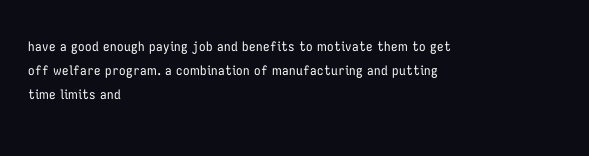have a good enough paying job and benefits to motivate them to get off welfare program. a combination of manufacturing and putting time limits and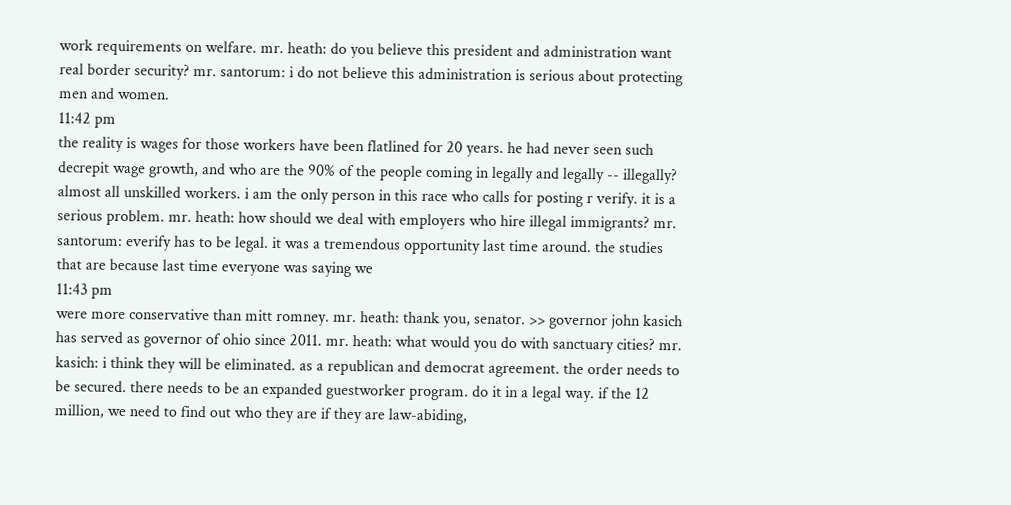work requirements on welfare. mr. heath: do you believe this president and administration want real border security? mr. santorum: i do not believe this administration is serious about protecting men and women.
11:42 pm
the reality is wages for those workers have been flatlined for 20 years. he had never seen such decrepit wage growth, and who are the 90% of the people coming in legally and legally -- illegally? almost all unskilled workers. i am the only person in this race who calls for posting r verify. it is a serious problem. mr. heath: how should we deal with employers who hire illegal immigrants? mr. santorum: everify has to be legal. it was a tremendous opportunity last time around. the studies that are because last time everyone was saying we
11:43 pm
were more conservative than mitt romney. mr. heath: thank you, senator. >> governor john kasich has served as governor of ohio since 2011. mr. heath: what would you do with sanctuary cities? mr. kasich: i think they will be eliminated. as a republican and democrat agreement. the order needs to be secured. there needs to be an expanded guestworker program. do it in a legal way. if the 12 million, we need to find out who they are if they are law-abiding,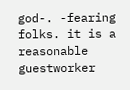god-. -fearing folks. it is a reasonable guestworker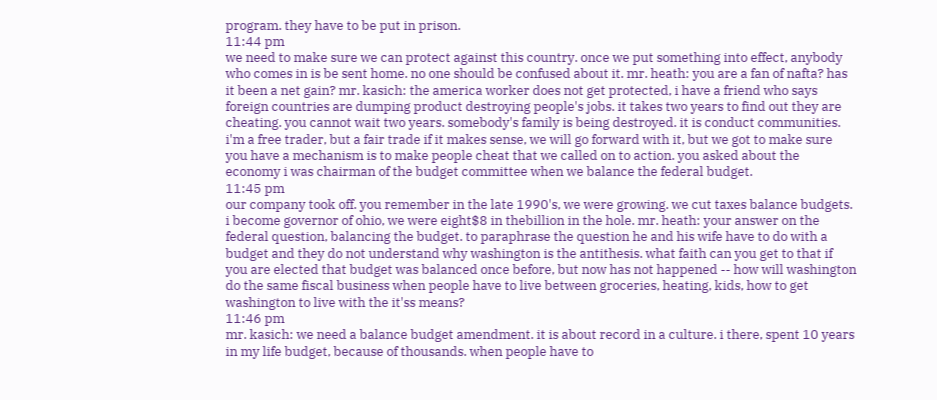program. they have to be put in prison.
11:44 pm
we need to make sure we can protect against this country. once we put something into effect, anybody who comes in is be sent home. no one should be confused about it. mr. heath: you are a fan of nafta? has it been a net gain? mr. kasich: the america worker does not get protected, i have a friend who says foreign countries are dumping product destroying people's jobs. it takes two years to find out they are cheating. you cannot wait two years. somebody's family is being destroyed. it is conduct communities. i'm a free trader, but a fair trade if it makes sense, we will go forward with it, but we got to make sure you have a mechanism is to make people cheat that we called on to action. you asked about the economy i was chairman of the budget committee when we balance the federal budget.
11:45 pm
our company took off. you remember in the late 1990's, we were growing. we cut taxes balance budgets. i become governor of ohio, we were eight$8 in thebillion in the hole. mr. heath: your answer on the federal question, balancing the budget. to paraphrase the question he and his wife have to do with a budget and they do not understand why washington is the antithesis. what faith can you get to that if you are elected that budget was balanced once before, but now has not happened -- how will washington do the same fiscal business when people have to live between groceries, heating, kids, how to get washington to live with the it'ss means?
11:46 pm
mr. kasich: we need a balance budget amendment. it is about record in a culture. i there, spent 10 years in my life budget, because of thousands. when people have to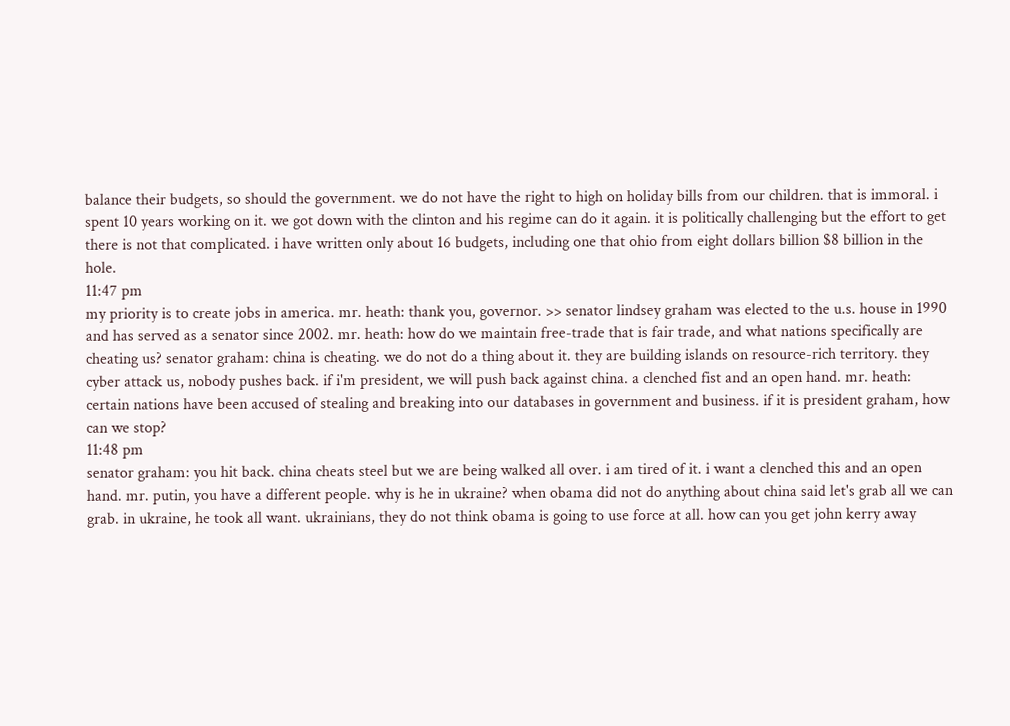balance their budgets, so should the government. we do not have the right to high on holiday bills from our children. that is immoral. i spent 10 years working on it. we got down with the clinton and his regime can do it again. it is politically challenging but the effort to get there is not that complicated. i have written only about 16 budgets, including one that ohio from eight dollars billion $8 billion in the hole.
11:47 pm
my priority is to create jobs in america. mr. heath: thank you, governor. >> senator lindsey graham was elected to the u.s. house in 1990 and has served as a senator since 2002. mr. heath: how do we maintain free-trade that is fair trade, and what nations specifically are cheating us? senator graham: china is cheating. we do not do a thing about it. they are building islands on resource-rich territory. they cyber attack us, nobody pushes back. if i'm president, we will push back against china. a clenched fist and an open hand. mr. heath: certain nations have been accused of stealing and breaking into our databases in government and business. if it is president graham, how can we stop?
11:48 pm
senator graham: you hit back. china cheats steel but we are being walked all over. i am tired of it. i want a clenched this and an open hand. mr. putin, you have a different people. why is he in ukraine? when obama did not do anything about china said let's grab all we can grab. in ukraine, he took all want. ukrainians, they do not think obama is going to use force at all. how can you get john kerry away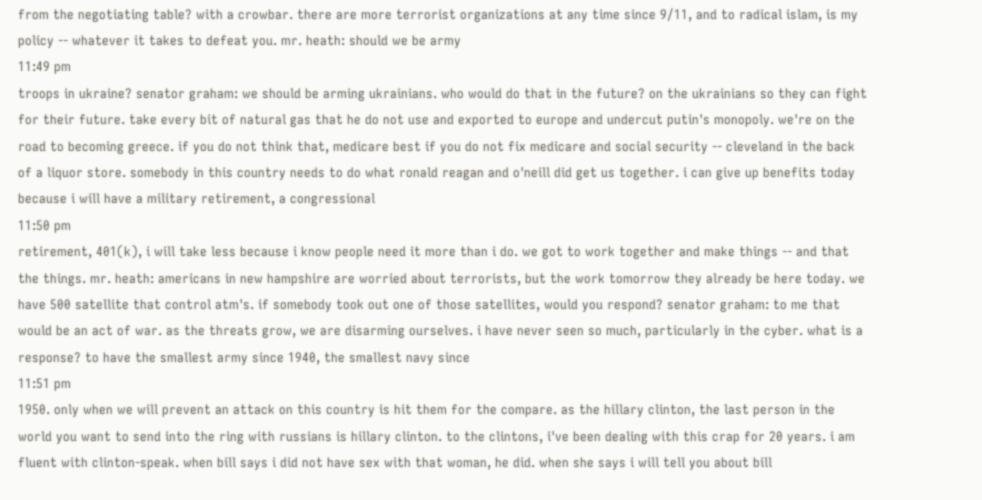from the negotiating table? with a crowbar. there are more terrorist organizations at any time since 9/11, and to radical islam, is my policy -- whatever it takes to defeat you. mr. heath: should we be army
11:49 pm
troops in ukraine? senator graham: we should be arming ukrainians. who would do that in the future? on the ukrainians so they can fight for their future. take every bit of natural gas that he do not use and exported to europe and undercut putin's monopoly. we're on the road to becoming greece. if you do not think that, medicare best if you do not fix medicare and social security -- cleveland in the back of a liquor store. somebody in this country needs to do what ronald reagan and o'neill did get us together. i can give up benefits today because i will have a military retirement, a congressional
11:50 pm
retirement, 401(k), i will take less because i know people need it more than i do. we got to work together and make things -- and that the things. mr. heath: americans in new hampshire are worried about terrorists, but the work tomorrow they already be here today. we have 500 satellite that control atm's. if somebody took out one of those satellites, would you respond? senator graham: to me that would be an act of war. as the threats grow, we are disarming ourselves. i have never seen so much, particularly in the cyber. what is a response? to have the smallest army since 1940, the smallest navy since
11:51 pm
1950. only when we will prevent an attack on this country is hit them for the compare. as the hillary clinton, the last person in the world you want to send into the ring with russians is hillary clinton. to the clintons, i've been dealing with this crap for 20 years. i am fluent with clinton-speak. when bill says i did not have sex with that woman, he did. when she says i will tell you about bill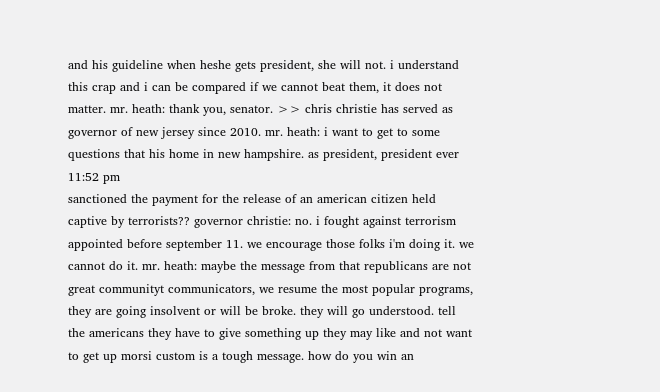and his guideline when heshe gets president, she will not. i understand this crap and i can be compared if we cannot beat them, it does not matter. mr. heath: thank you, senator. >> chris christie has served as governor of new jersey since 2010. mr. heath: i want to get to some questions that his home in new hampshire. as president, president ever
11:52 pm
sanctioned the payment for the release of an american citizen held captive by terrorists?? governor christie: no. i fought against terrorism appointed before september 11. we encourage those folks i'm doing it. we cannot do it. mr. heath: maybe the message from that republicans are not great communityt communicators, we resume the most popular programs, they are going insolvent or will be broke. they will go understood. tell the americans they have to give something up they may like and not want to get up morsi custom is a tough message. how do you win an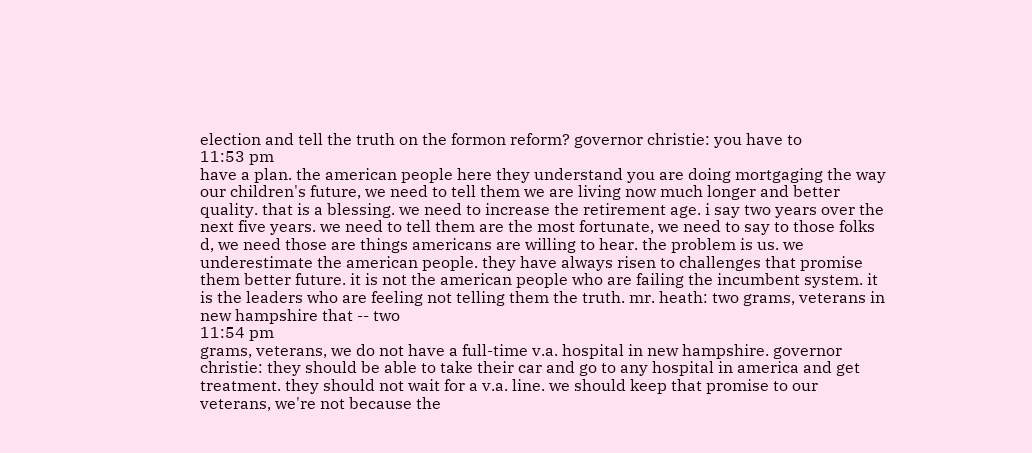election and tell the truth on the formon reform? governor christie: you have to
11:53 pm
have a plan. the american people here they understand you are doing mortgaging the way our children's future, we need to tell them we are living now much longer and better quality. that is a blessing. we need to increase the retirement age. i say two years over the next five years. we need to tell them are the most fortunate, we need to say to those folks d, we need those are things americans are willing to hear. the problem is us. we underestimate the american people. they have always risen to challenges that promise them better future. it is not the american people who are failing the incumbent system. it is the leaders who are feeling not telling them the truth. mr. heath: two grams, veterans in new hampshire that -- two
11:54 pm
grams, veterans, we do not have a full-time v.a. hospital in new hampshire. governor christie: they should be able to take their car and go to any hospital in america and get treatment. they should not wait for a v.a. line. we should keep that promise to our veterans, we're not because the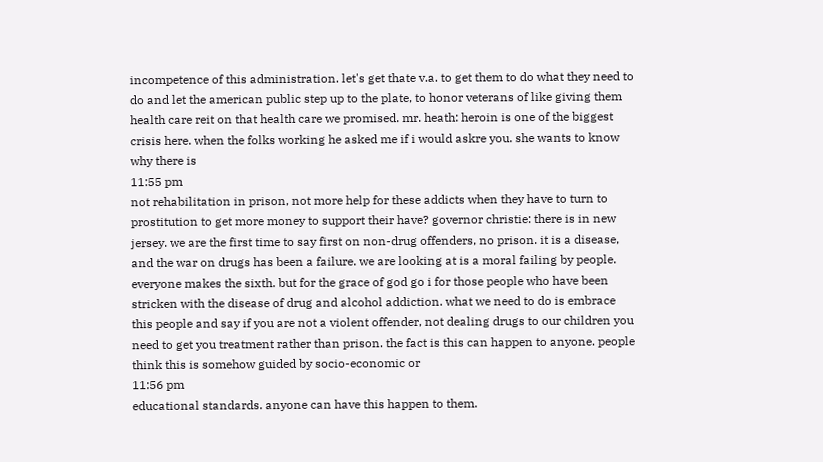incompetence of this administration. let's get thate v.a. to get them to do what they need to do and let the american public step up to the plate, to honor veterans of like giving them health care reit on that health care we promised. mr. heath: heroin is one of the biggest crisis here. when the folks working he asked me if i would askre you. she wants to know why there is
11:55 pm
not rehabilitation in prison, not more help for these addicts when they have to turn to prostitution to get more money to support their have? governor christie: there is in new jersey. we are the first time to say first on non-drug offenders, no prison. it is a disease, and the war on drugs has been a failure. we are looking at is a moral failing by people. everyone makes the sixth. but for the grace of god go i for those people who have been stricken with the disease of drug and alcohol addiction. what we need to do is embrace this people and say if you are not a violent offender, not dealing drugs to our children you need to get you treatment rather than prison. the fact is this can happen to anyone. people think this is somehow guided by socio-economic or
11:56 pm
educational standards. anyone can have this happen to them.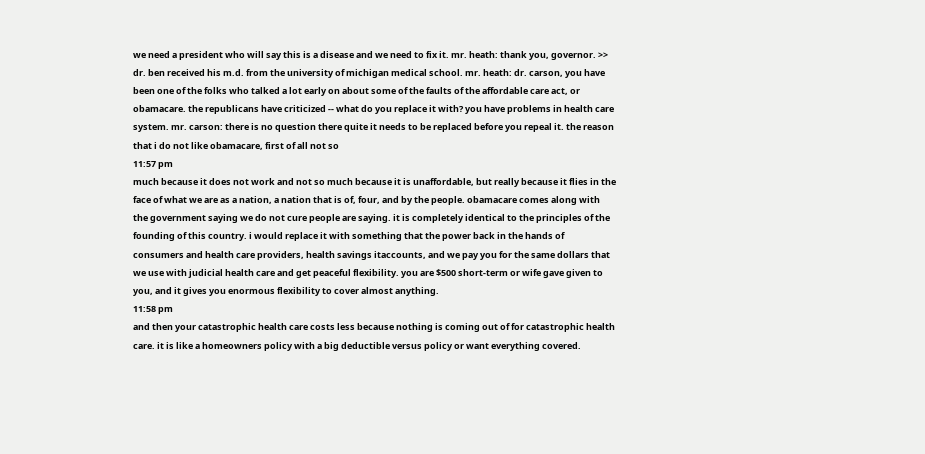we need a president who will say this is a disease and we need to fix it. mr. heath: thank you, governor. >> dr. ben received his m.d. from the university of michigan medical school. mr. heath: dr. carson, you have been one of the folks who talked a lot early on about some of the faults of the affordable care act, or obamacare. the republicans have criticized -- what do you replace it with? you have problems in health care system. mr. carson: there is no question there quite it needs to be replaced before you repeal it. the reason that i do not like obamacare, first of all not so
11:57 pm
much because it does not work and not so much because it is unaffordable, but really because it flies in the face of what we are as a nation, a nation that is of, four, and by the people. obamacare comes along with the government saying we do not cure people are saying. it is completely identical to the principles of the founding of this country. i would replace it with something that the power back in the hands of consumers and health care providers, health savings itaccounts, and we pay you for the same dollars that we use with judicial health care and get peaceful flexibility. you are $500 short-term or wife gave given to you, and it gives you enormous flexibility to cover almost anything.
11:58 pm
and then your catastrophic health care costs less because nothing is coming out of for catastrophic health care. it is like a homeowners policy with a big deductible versus policy or want everything covered.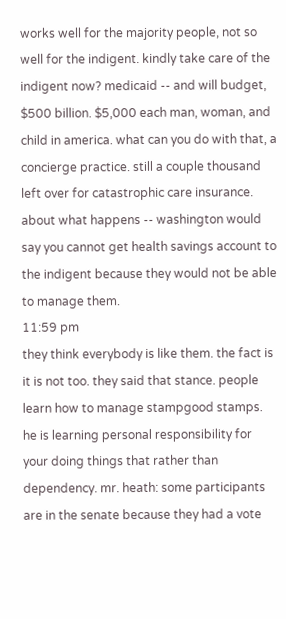works well for the majority people, not so well for the indigent. kindly take care of the indigent now? medicaid -- and will budget, $500 billion. $5,000 each man, woman, and child in america. what can you do with that, a concierge practice. still a couple thousand left over for catastrophic care insurance. about what happens -- washington would say you cannot get health savings account to the indigent because they would not be able to manage them.
11:59 pm
they think everybody is like them. the fact is it is not too. they said that stance. people learn how to manage stampgood stamps. he is learning personal responsibility for your doing things that rather than dependency. mr. heath: some participants are in the senate because they had a vote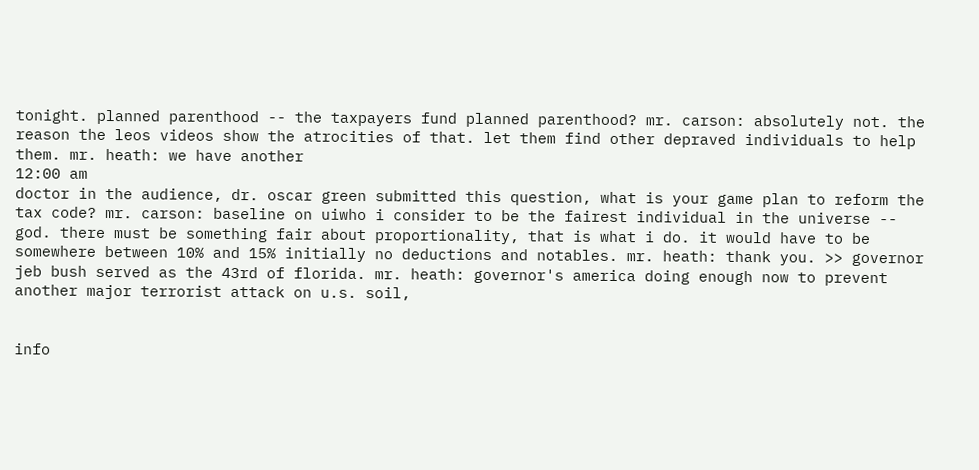tonight. planned parenthood -- the taxpayers fund planned parenthood? mr. carson: absolutely not. the reason the leos videos show the atrocities of that. let them find other depraved individuals to help them. mr. heath: we have another
12:00 am
doctor in the audience, dr. oscar green submitted this question, what is your game plan to reform the tax code? mr. carson: baseline on uiwho i consider to be the fairest individual in the universe -- god. there must be something fair about proportionality, that is what i do. it would have to be somewhere between 10% and 15% initially no deductions and notables. mr. heath: thank you. >> governor jeb bush served as the 43rd of florida. mr. heath: governor's america doing enough now to prevent another major terrorist attack on u.s. soil,


info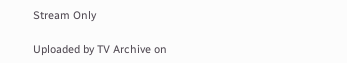Stream Only

Uploaded by TV Archive on